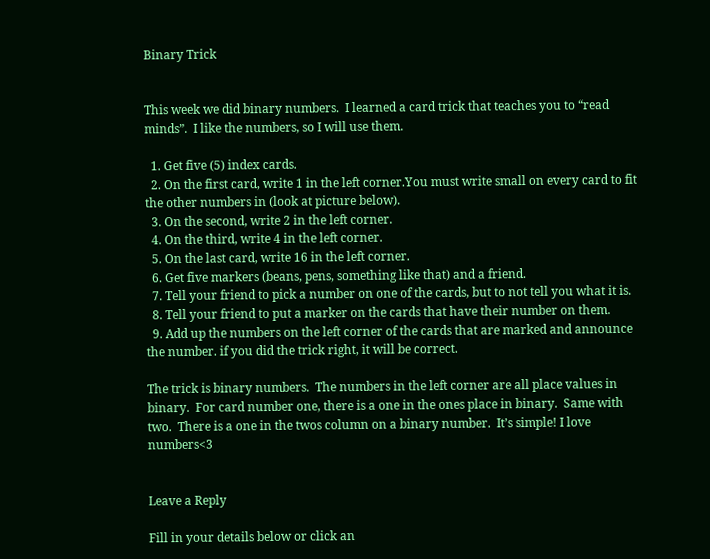Binary Trick


This week we did binary numbers.  I learned a card trick that teaches you to “read minds”.  I like the numbers, so I will use them.

  1. Get five (5) index cards.
  2. On the first card, write 1 in the left corner.You must write small on every card to fit the other numbers in (look at picture below).
  3. On the second, write 2 in the left corner.
  4. On the third, write 4 in the left corner.
  5. On the last card, write 16 in the left corner.
  6. Get five markers (beans, pens, something like that) and a friend.
  7. Tell your friend to pick a number on one of the cards, but to not tell you what it is.
  8. Tell your friend to put a marker on the cards that have their number on them.
  9. Add up the numbers on the left corner of the cards that are marked and announce the number. if you did the trick right, it will be correct.

The trick is binary numbers.  The numbers in the left corner are all place values in binary.  For card number one, there is a one in the ones place in binary.  Same with two.  There is a one in the twos column on a binary number.  It’s simple! I love numbers<3


Leave a Reply

Fill in your details below or click an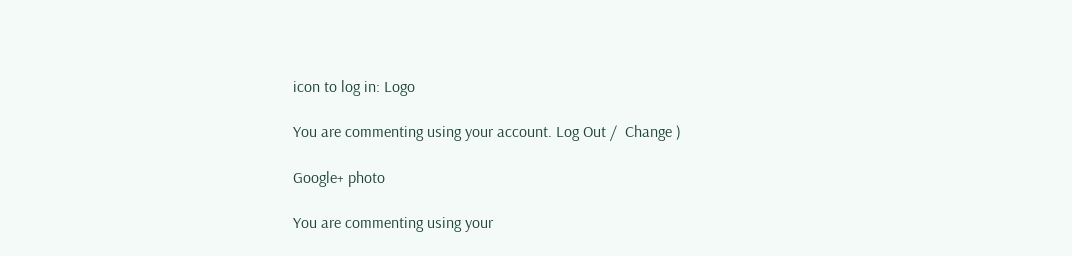icon to log in: Logo

You are commenting using your account. Log Out /  Change )

Google+ photo

You are commenting using your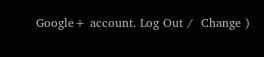Google+ account. Log Out /  Change )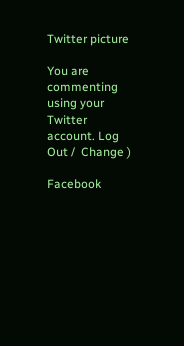Twitter picture

You are commenting using your Twitter account. Log Out /  Change )

Facebook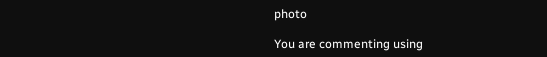photo

You are commenting using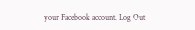your Facebook account. Log Out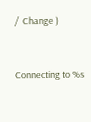/  Change )


Connecting to %s